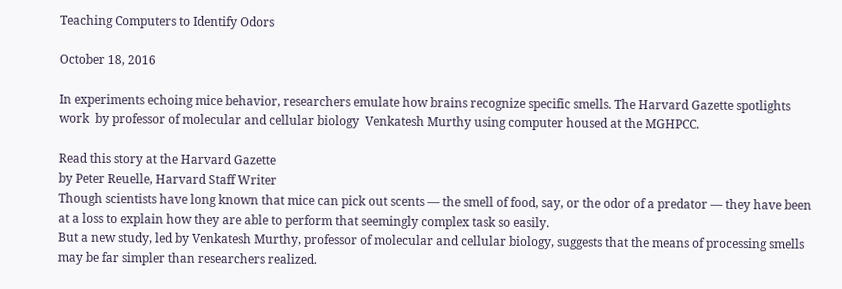Teaching Computers to Identify Odors

October 18, 2016

In experiments echoing mice behavior, researchers emulate how brains recognize specific smells. The Harvard Gazette spotlights work  by professor of molecular and cellular biology  Venkatesh Murthy using computer housed at the MGHPCC.

Read this story at the Harvard Gazette
by Peter Reuelle, Harvard Staff Writer
Though scientists have long known that mice can pick out scents — the smell of food, say, or the odor of a predator — they have been at a loss to explain how they are able to perform that seemingly complex task so easily.
But a new study, led by Venkatesh Murthy, professor of molecular and cellular biology, suggests that the means of processing smells may be far simpler than researchers realized.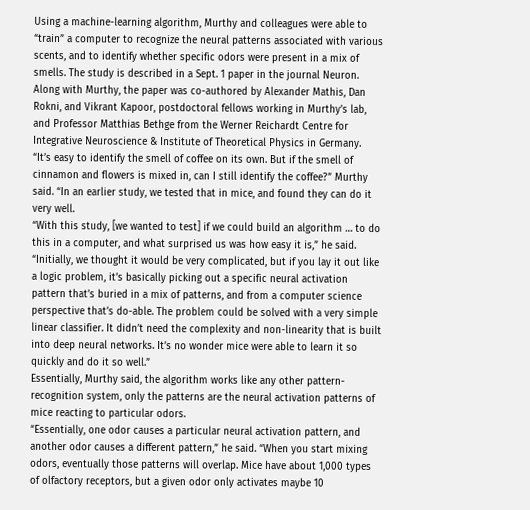Using a machine-learning algorithm, Murthy and colleagues were able to “train” a computer to recognize the neural patterns associated with various scents, and to identify whether specific odors were present in a mix of smells. The study is described in a Sept. 1 paper in the journal Neuron.
Along with Murthy, the paper was co-authored by Alexander Mathis, Dan Rokni, and Vikrant Kapoor, postdoctoral fellows working in Murthy’s lab, and Professor Matthias Bethge from the Werner Reichardt Centre for Integrative Neuroscience & Institute of Theoretical Physics in Germany.
“It’s easy to identify the smell of coffee on its own. But if the smell of cinnamon and flowers is mixed in, can I still identify the coffee?” Murthy said. “In an earlier study, we tested that in mice, and found they can do it very well.
“With this study, [we wanted to test] if we could build an algorithm … to do this in a computer, and what surprised us was how easy it is,” he said. “Initially, we thought it would be very complicated, but if you lay it out like a logic problem, it’s basically picking out a specific neural activation pattern that’s buried in a mix of patterns, and from a computer science perspective that’s do-able. The problem could be solved with a very simple linear classifier. It didn’t need the complexity and non-linearity that is built into deep neural networks. It’s no wonder mice were able to learn it so quickly and do it so well.”
Essentially, Murthy said, the algorithm works like any other pattern-recognition system, only the patterns are the neural activation patterns of mice reacting to particular odors.
“Essentially, one odor causes a particular neural activation pattern, and another odor causes a different pattern,” he said. “When you start mixing odors, eventually those patterns will overlap. Mice have about 1,000 types of olfactory receptors, but a given odor only activates maybe 10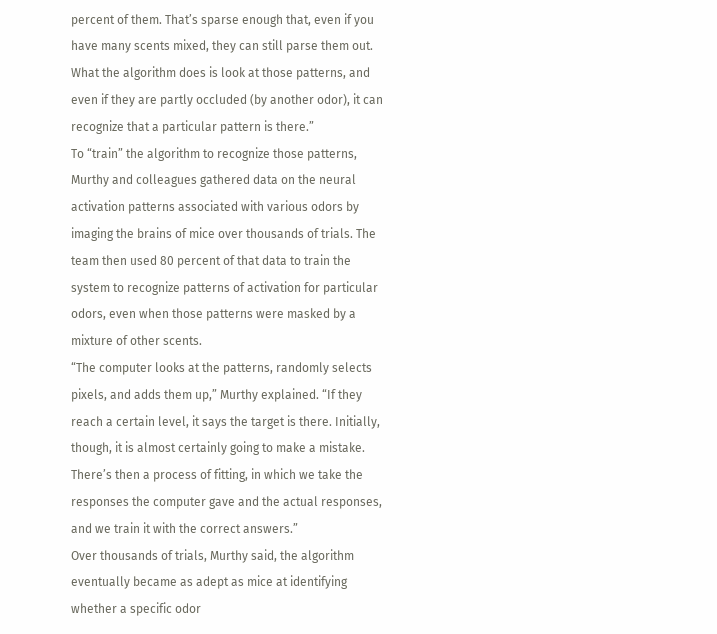percent of them. That’s sparse enough that, even if you have many scents mixed, they can still parse them out. What the algorithm does is look at those patterns, and even if they are partly occluded (by another odor), it can recognize that a particular pattern is there.”
To “train” the algorithm to recognize those patterns, Murthy and colleagues gathered data on the neural activation patterns associated with various odors by imaging the brains of mice over thousands of trials. The team then used 80 percent of that data to train the system to recognize patterns of activation for particular odors, even when those patterns were masked by a mixture of other scents.
“The computer looks at the patterns, randomly selects pixels, and adds them up,” Murthy explained. “If they reach a certain level, it says the target is there. Initially, though, it is almost certainly going to make a mistake. There’s then a process of fitting, in which we take the responses the computer gave and the actual responses, and we train it with the correct answers.”
Over thousands of trials, Murthy said, the algorithm eventually became as adept as mice at identifying whether a specific odor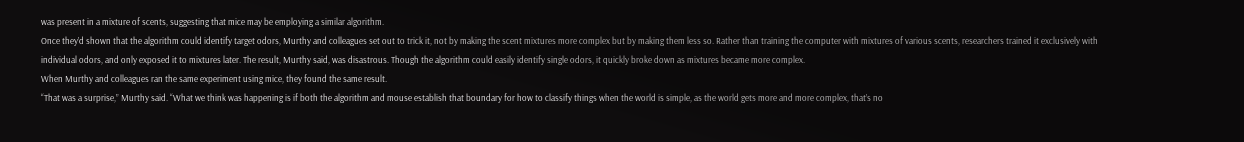was present in a mixture of scents, suggesting that mice may be employing a similar algorithm.
Once they’d shown that the algorithm could identify target odors, Murthy and colleagues set out to trick it, not by making the scent mixtures more complex but by making them less so. Rather than training the computer with mixtures of various scents, researchers trained it exclusively with individual odors, and only exposed it to mixtures later. The result, Murthy said, was disastrous. Though the algorithm could easily identify single odors, it quickly broke down as mixtures became more complex.
When Murthy and colleagues ran the same experiment using mice, they found the same result.
“That was a surprise,” Murthy said. “What we think was happening is if both the algorithm and mouse establish that boundary for how to classify things when the world is simple, as the world gets more and more complex, that’s no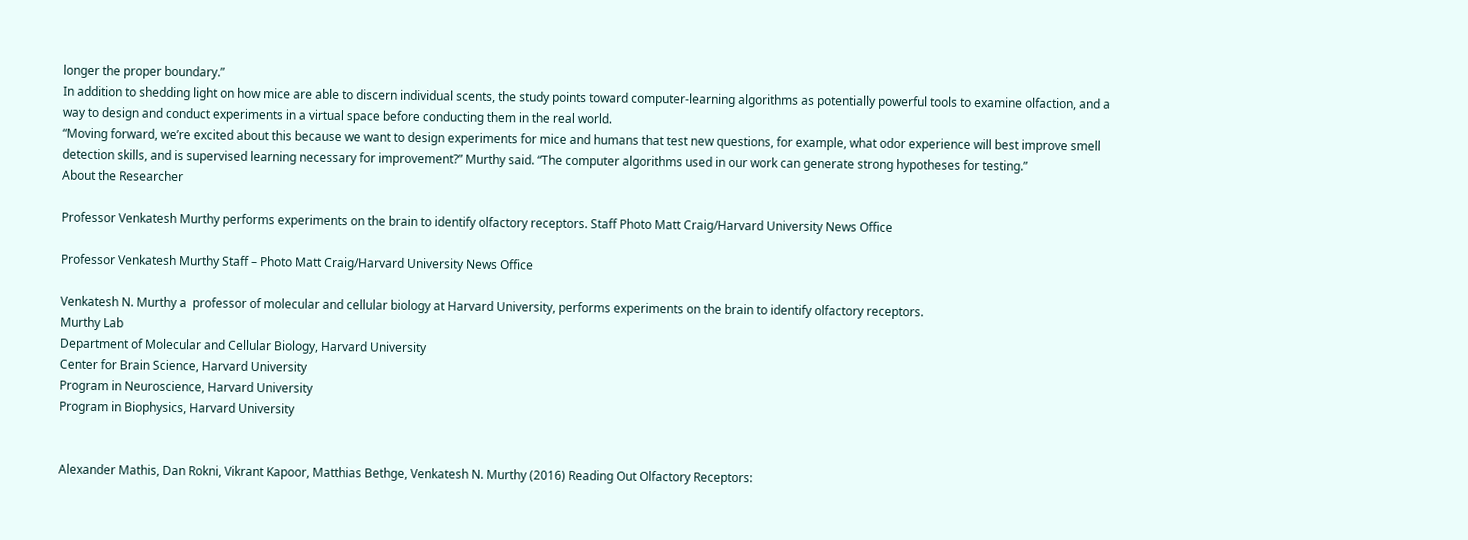longer the proper boundary.”
In addition to shedding light on how mice are able to discern individual scents, the study points toward computer-learning algorithms as potentially powerful tools to examine olfaction, and a way to design and conduct experiments in a virtual space before conducting them in the real world.
“Moving forward, we’re excited about this because we want to design experiments for mice and humans that test new questions, for example, what odor experience will best improve smell detection skills, and is supervised learning necessary for improvement?” Murthy said. “The computer algorithms used in our work can generate strong hypotheses for testing.”
About the Researcher

Professor Venkatesh Murthy performs experiments on the brain to identify olfactory receptors. Staff Photo Matt Craig/Harvard University News Office

Professor Venkatesh Murthy Staff – Photo Matt Craig/Harvard University News Office

Venkatesh N. Murthy a  professor of molecular and cellular biology at Harvard University, performs experiments on the brain to identify olfactory receptors.
Murthy Lab
Department of Molecular and Cellular Biology, Harvard University
Center for Brain Science, Harvard University
Program in Neuroscience, Harvard University
Program in Biophysics, Harvard University


Alexander Mathis, Dan Rokni, Vikrant Kapoor, Matthias Bethge, Venkatesh N. Murthy (2016) Reading Out Olfactory Receptors: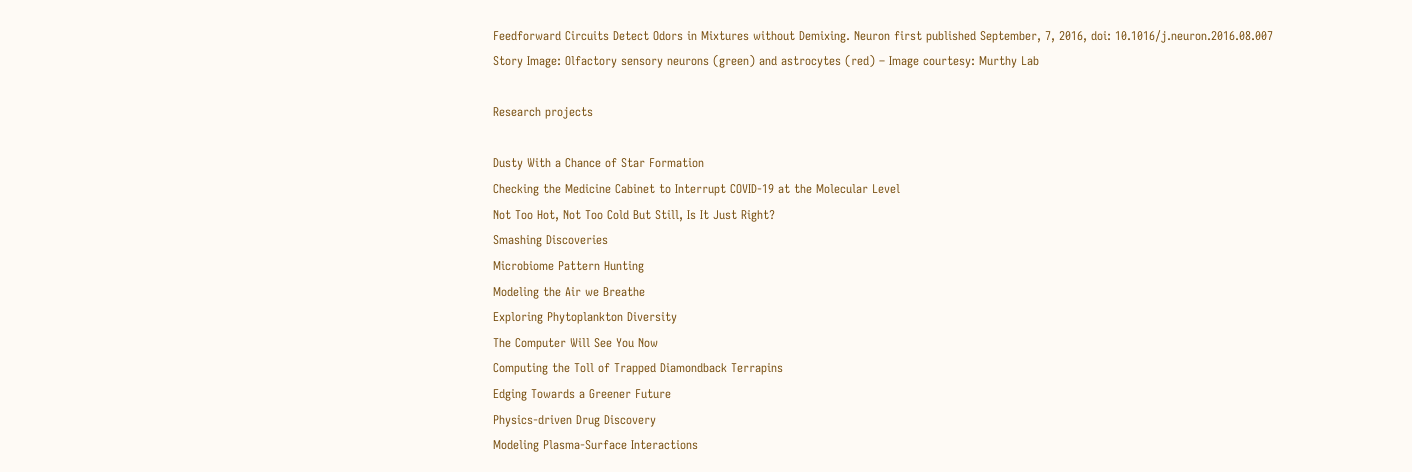Feedforward Circuits Detect Odors in Mixtures without Demixing. Neuron first published September, 7, 2016, doi: 10.1016/j.neuron.2016.08.007
Story Image: Olfactory sensory neurons (green) and astrocytes (red) – Image courtesy: Murthy Lab

Research projects

Dusty With a Chance of Star Formation
Checking the Medicine Cabinet to Interrupt COVID-19 at the Molecular Level
Not Too Hot, Not Too Cold But Still, Is It Just Right?
Smashing Discoveries
Microbiome Pattern Hunting
Modeling the Air we Breathe
Exploring Phytoplankton Diversity
The Computer Will See You Now
Computing the Toll of Trapped Diamondback Terrapins
Edging Towards a Greener Future
Physics-driven Drug Discovery
Modeling Plasma-Surface Interactions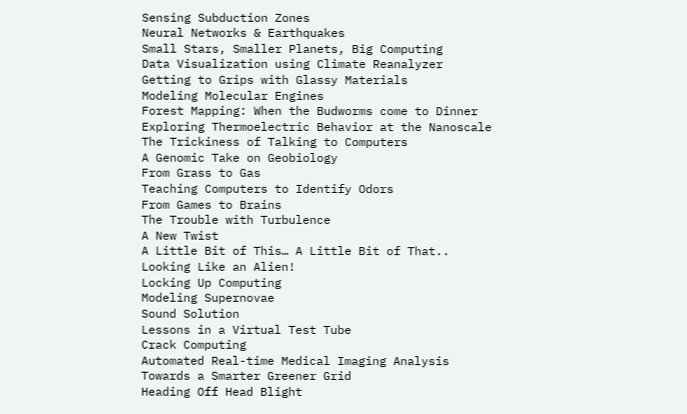Sensing Subduction Zones
Neural Networks & Earthquakes
Small Stars, Smaller Planets, Big Computing
Data Visualization using Climate Reanalyzer
Getting to Grips with Glassy Materials
Modeling Molecular Engines
Forest Mapping: When the Budworms come to Dinner
Exploring Thermoelectric Behavior at the Nanoscale
The Trickiness of Talking to Computers
A Genomic Take on Geobiology
From Grass to Gas
Teaching Computers to Identify Odors
From Games to Brains
The Trouble with Turbulence
A New Twist
A Little Bit of This… A Little Bit of That..
Looking Like an Alien!
Locking Up Computing
Modeling Supernovae
Sound Solution
Lessons in a Virtual Test Tube
Crack Computing
Automated Real-time Medical Imaging Analysis
Towards a Smarter Greener Grid
Heading Off Head Blight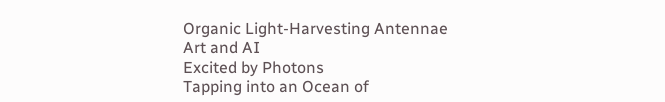Organic Light-Harvesting Antennae
Art and AI
Excited by Photons
Tapping into an Ocean of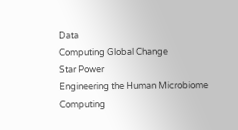Data
Computing Global Change
Star Power
Engineering the Human Microbiome
Computing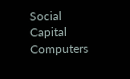Social Capital
Computers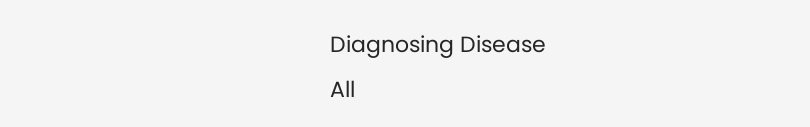Diagnosing Disease
All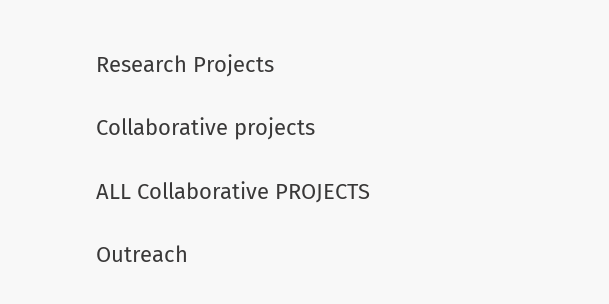Research Projects

Collaborative projects

ALL Collaborative PROJECTS

Outreach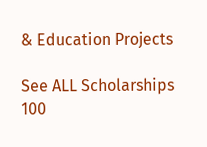& Education Projects

See ALL Scholarships
100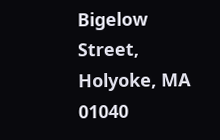Bigelow Street, Holyoke, MA 01040